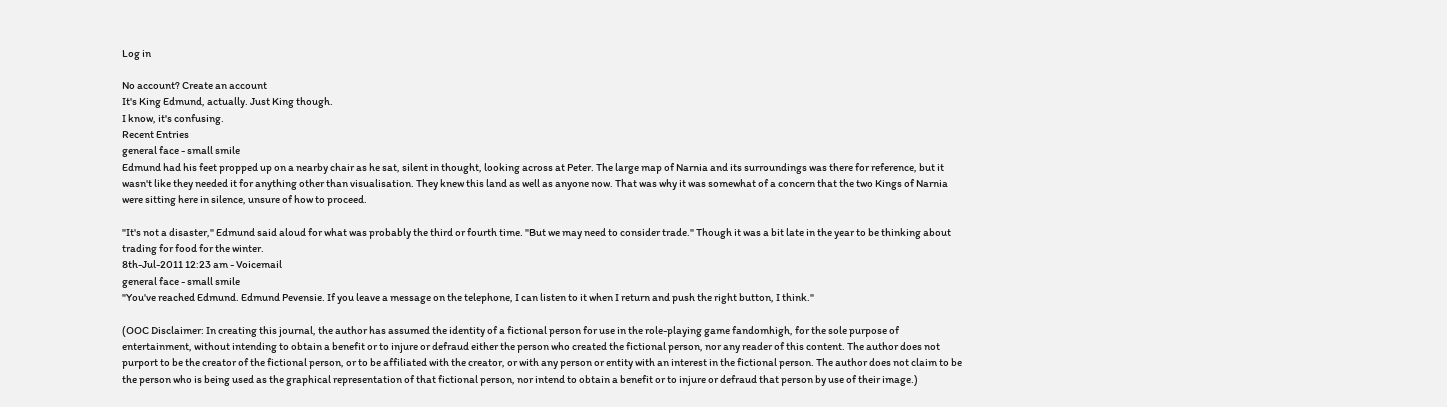Log in

No account? Create an account
It's King Edmund, actually. Just King though.
I know, it's confusing.
Recent Entries
general face - small smile
Edmund had his feet propped up on a nearby chair as he sat, silent in thought, looking across at Peter. The large map of Narnia and its surroundings was there for reference, but it wasn't like they needed it for anything other than visualisation. They knew this land as well as anyone now. That was why it was somewhat of a concern that the two Kings of Narnia were sitting here in silence, unsure of how to proceed.

"It's not a disaster," Edmund said aloud for what was probably the third or fourth time. "But we may need to consider trade." Though it was a bit late in the year to be thinking about trading for food for the winter.
8th-Jul-2011 12:23 am - Voicemail
general face - small smile
"You've reached Edmund. Edmund Pevensie. If you leave a message on the telephone, I can listen to it when I return and push the right button, I think."

(OOC Disclaimer: In creating this journal, the author has assumed the identity of a fictional person for use in the role-playing game fandomhigh, for the sole purpose of entertainment, without intending to obtain a benefit or to injure or defraud either the person who created the fictional person, nor any reader of this content. The author does not purport to be the creator of the fictional person, or to be affiliated with the creator, or with any person or entity with an interest in the fictional person. The author does not claim to be the person who is being used as the graphical representation of that fictional person, nor intend to obtain a benefit or to injure or defraud that person by use of their image.)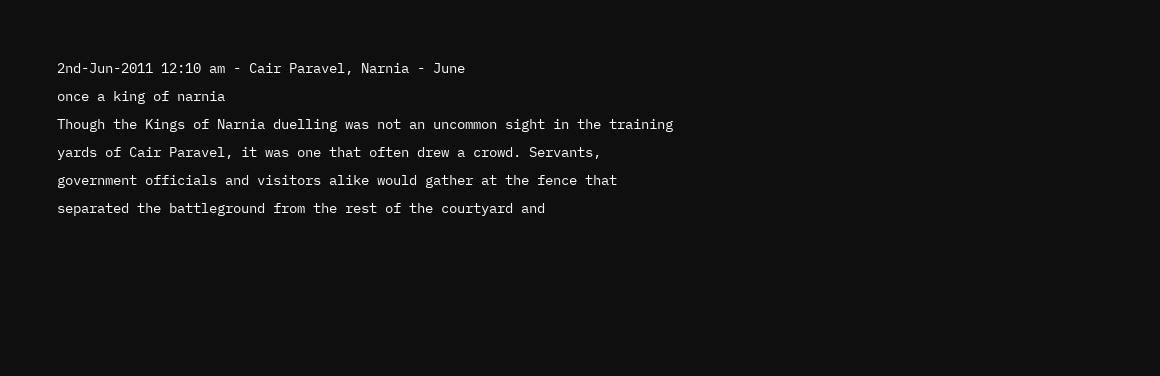2nd-Jun-2011 12:10 am - Cair Paravel, Narnia - June
once a king of narnia
Though the Kings of Narnia duelling was not an uncommon sight in the training yards of Cair Paravel, it was one that often drew a crowd. Servants, government officials and visitors alike would gather at the fence that separated the battleground from the rest of the courtyard and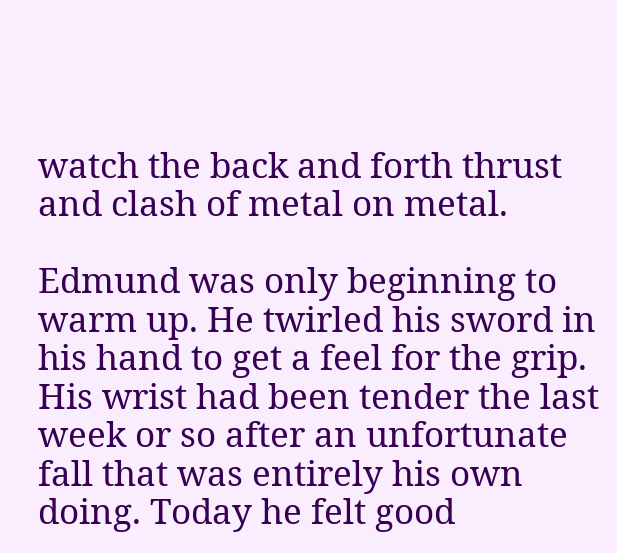watch the back and forth thrust and clash of metal on metal.

Edmund was only beginning to warm up. He twirled his sword in his hand to get a feel for the grip. His wrist had been tender the last week or so after an unfortunate fall that was entirely his own doing. Today he felt good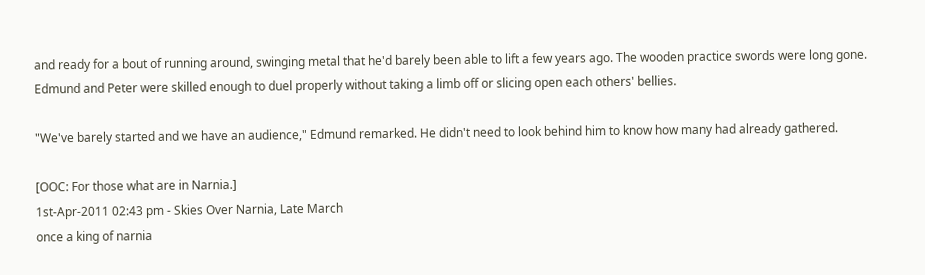and ready for a bout of running around, swinging metal that he'd barely been able to lift a few years ago. The wooden practice swords were long gone. Edmund and Peter were skilled enough to duel properly without taking a limb off or slicing open each others' bellies.

"We've barely started and we have an audience," Edmund remarked. He didn't need to look behind him to know how many had already gathered.

[OOC: For those what are in Narnia.]
1st-Apr-2011 02:43 pm - Skies Over Narnia, Late March
once a king of narnia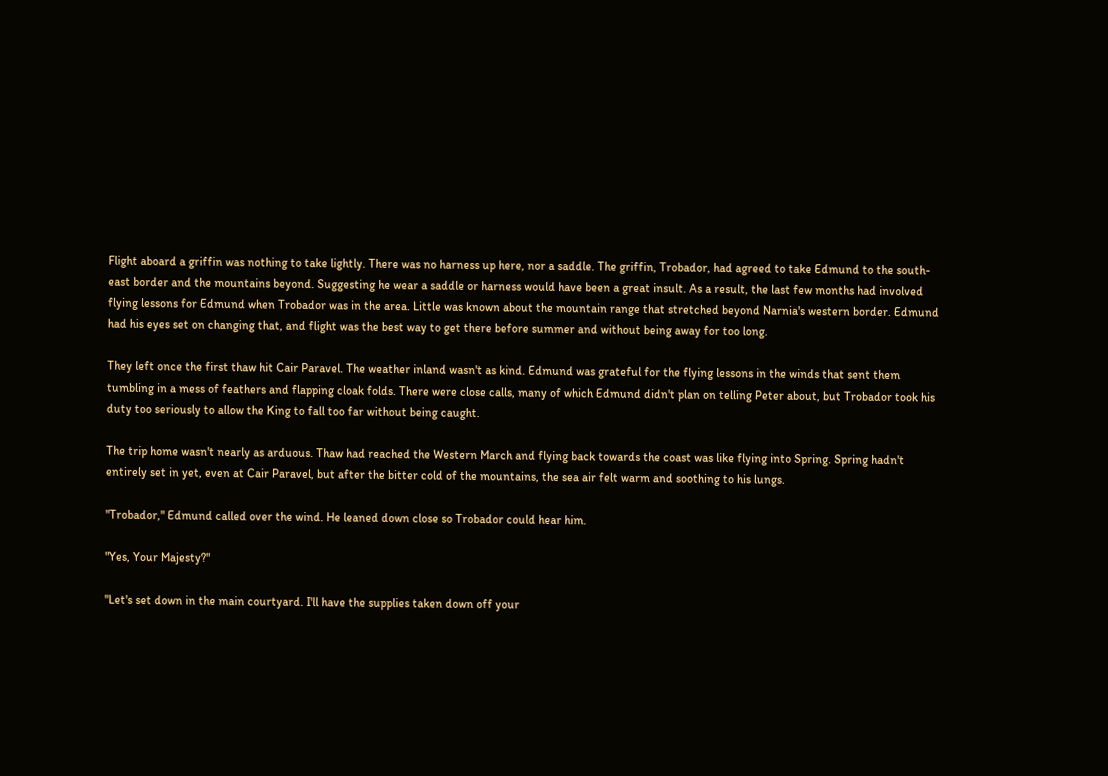Flight aboard a griffin was nothing to take lightly. There was no harness up here, nor a saddle. The griffin, Trobador, had agreed to take Edmund to the south-east border and the mountains beyond. Suggesting he wear a saddle or harness would have been a great insult. As a result, the last few months had involved flying lessons for Edmund when Trobador was in the area. Little was known about the mountain range that stretched beyond Narnia's western border. Edmund had his eyes set on changing that, and flight was the best way to get there before summer and without being away for too long.

They left once the first thaw hit Cair Paravel. The weather inland wasn't as kind. Edmund was grateful for the flying lessons in the winds that sent them tumbling in a mess of feathers and flapping cloak folds. There were close calls, many of which Edmund didn't plan on telling Peter about, but Trobador took his duty too seriously to allow the King to fall too far without being caught.

The trip home wasn't nearly as arduous. Thaw had reached the Western March and flying back towards the coast was like flying into Spring. Spring hadn't entirely set in yet, even at Cair Paravel, but after the bitter cold of the mountains, the sea air felt warm and soothing to his lungs.

"Trobador," Edmund called over the wind. He leaned down close so Trobador could hear him.

"Yes, Your Majesty?"

"Let's set down in the main courtyard. I'll have the supplies taken down off your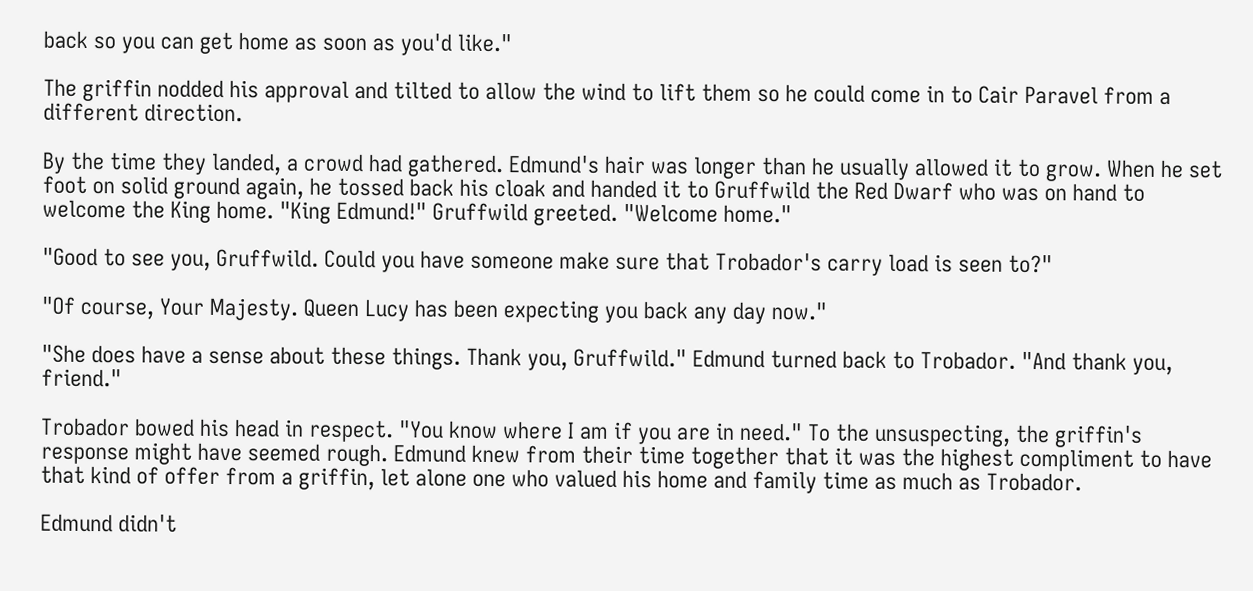back so you can get home as soon as you'd like."

The griffin nodded his approval and tilted to allow the wind to lift them so he could come in to Cair Paravel from a different direction.

By the time they landed, a crowd had gathered. Edmund's hair was longer than he usually allowed it to grow. When he set foot on solid ground again, he tossed back his cloak and handed it to Gruffwild the Red Dwarf who was on hand to welcome the King home. "King Edmund!" Gruffwild greeted. "Welcome home."

"Good to see you, Gruffwild. Could you have someone make sure that Trobador's carry load is seen to?"

"Of course, Your Majesty. Queen Lucy has been expecting you back any day now."

"She does have a sense about these things. Thank you, Gruffwild." Edmund turned back to Trobador. "And thank you, friend."

Trobador bowed his head in respect. "You know where I am if you are in need." To the unsuspecting, the griffin's response might have seemed rough. Edmund knew from their time together that it was the highest compliment to have that kind of offer from a griffin, let alone one who valued his home and family time as much as Trobador.

Edmund didn't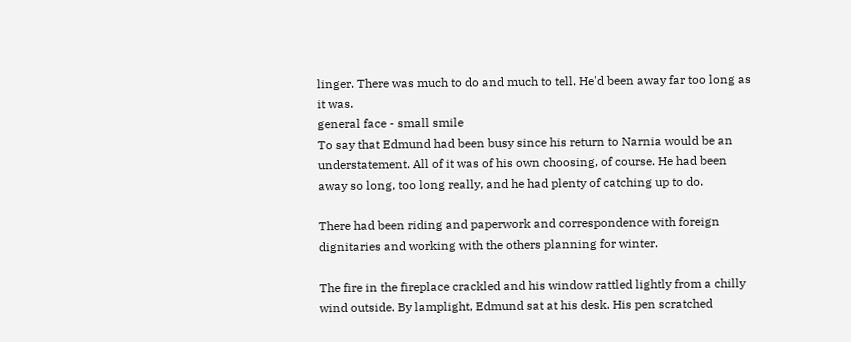linger. There was much to do and much to tell. He'd been away far too long as it was.
general face - small smile
To say that Edmund had been busy since his return to Narnia would be an understatement. All of it was of his own choosing, of course. He had been away so long, too long really, and he had plenty of catching up to do.

There had been riding and paperwork and correspondence with foreign dignitaries and working with the others planning for winter.

The fire in the fireplace crackled and his window rattled lightly from a chilly wind outside. By lamplight, Edmund sat at his desk. His pen scratched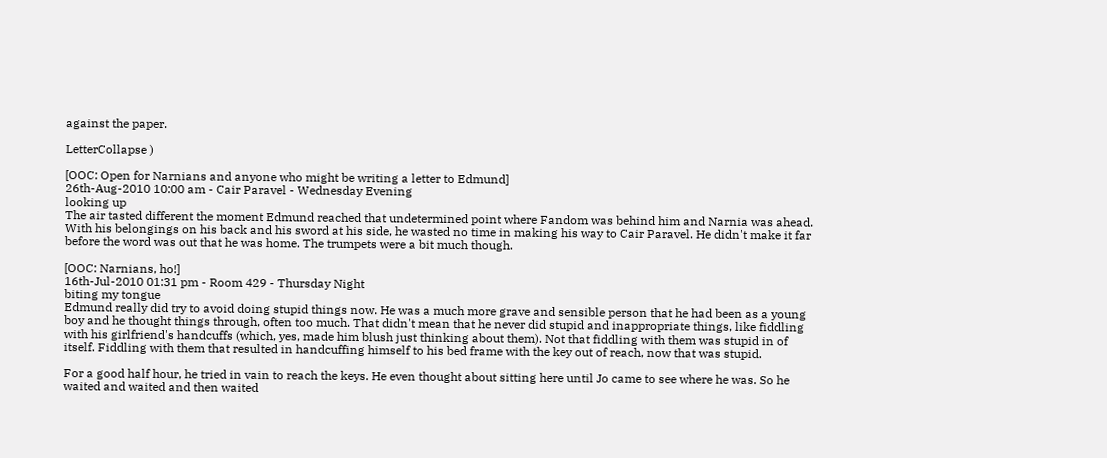against the paper.

LetterCollapse )

[OOC: Open for Narnians and anyone who might be writing a letter to Edmund]
26th-Aug-2010 10:00 am - Cair Paravel - Wednesday Evening
looking up
The air tasted different the moment Edmund reached that undetermined point where Fandom was behind him and Narnia was ahead. With his belongings on his back and his sword at his side, he wasted no time in making his way to Cair Paravel. He didn't make it far before the word was out that he was home. The trumpets were a bit much though.

[OOC: Narnians, ho!]
16th-Jul-2010 01:31 pm - Room 429 - Thursday Night
biting my tongue
Edmund really did try to avoid doing stupid things now. He was a much more grave and sensible person that he had been as a young boy and he thought things through, often too much. That didn't mean that he never did stupid and inappropriate things, like fiddling with his girlfriend's handcuffs (which, yes, made him blush just thinking about them). Not that fiddling with them was stupid in of itself. Fiddling with them that resulted in handcuffing himself to his bed frame with the key out of reach, now that was stupid.

For a good half hour, he tried in vain to reach the keys. He even thought about sitting here until Jo came to see where he was. So he waited and waited and then waited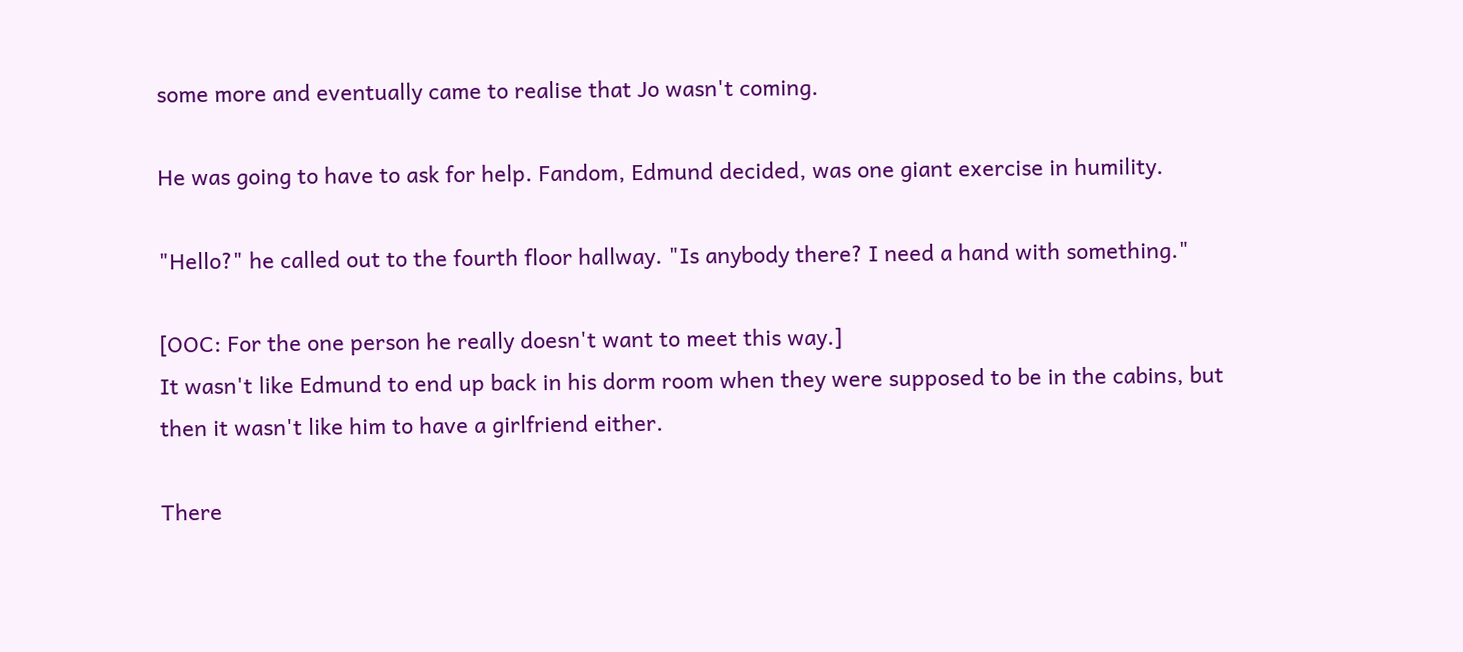some more and eventually came to realise that Jo wasn't coming.

He was going to have to ask for help. Fandom, Edmund decided, was one giant exercise in humility.

"Hello?" he called out to the fourth floor hallway. "Is anybody there? I need a hand with something."

[OOC: For the one person he really doesn't want to meet this way.]
It wasn't like Edmund to end up back in his dorm room when they were supposed to be in the cabins, but then it wasn't like him to have a girlfriend either.

There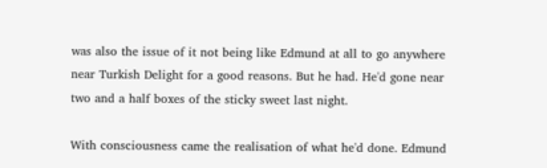was also the issue of it not being like Edmund at all to go anywhere near Turkish Delight for a good reasons. But he had. He'd gone near two and a half boxes of the sticky sweet last night.

With consciousness came the realisation of what he'd done. Edmund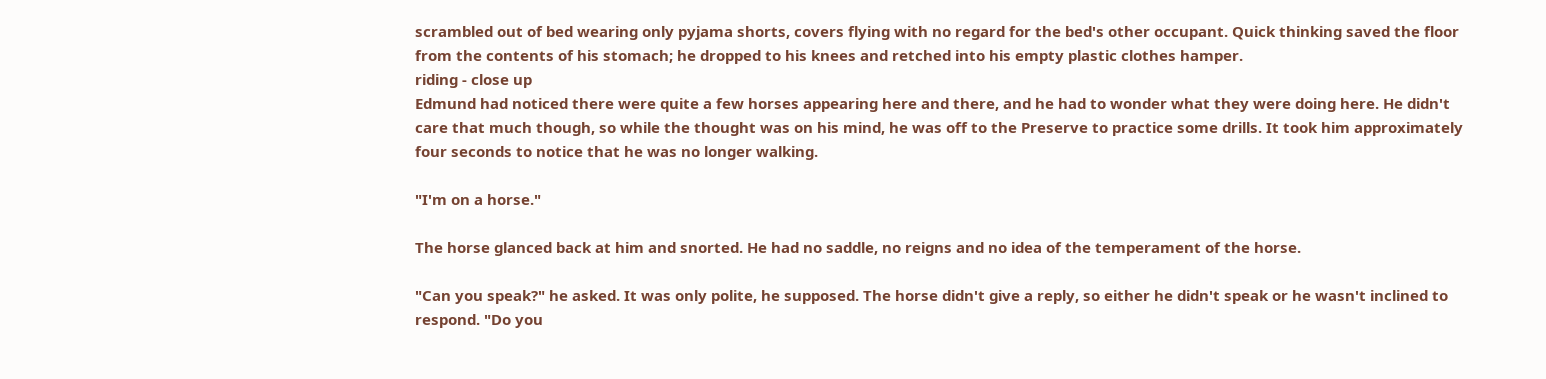scrambled out of bed wearing only pyjama shorts, covers flying with no regard for the bed's other occupant. Quick thinking saved the floor from the contents of his stomach; he dropped to his knees and retched into his empty plastic clothes hamper.
riding - close up
Edmund had noticed there were quite a few horses appearing here and there, and he had to wonder what they were doing here. He didn't care that much though, so while the thought was on his mind, he was off to the Preserve to practice some drills. It took him approximately four seconds to notice that he was no longer walking.

"I'm on a horse."

The horse glanced back at him and snorted. He had no saddle, no reigns and no idea of the temperament of the horse.

"Can you speak?" he asked. It was only polite, he supposed. The horse didn't give a reply, so either he didn't speak or he wasn't inclined to respond. "Do you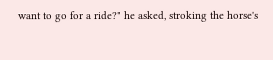want to go for a ride?" he asked, stroking the horse's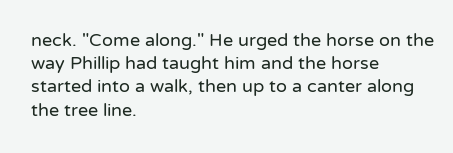neck. "Come along." He urged the horse on the way Phillip had taught him and the horse started into a walk, then up to a canter along the tree line.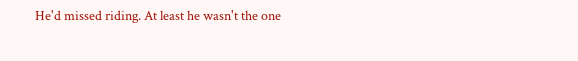He'd missed riding. At least he wasn't the one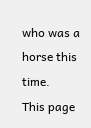who was a horse this time.
This page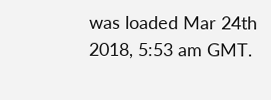was loaded Mar 24th 2018, 5:53 am GMT.